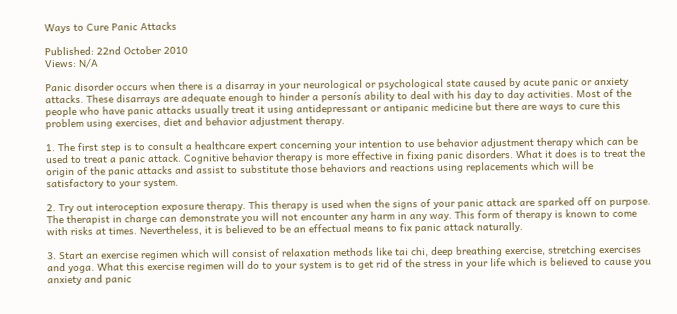Ways to Cure Panic Attacks

Published: 22nd October 2010
Views: N/A

Panic disorder occurs when there is a disarray in your neurological or psychological state caused by acute panic or anxiety attacks. These disarrays are adequate enough to hinder a personís ability to deal with his day to day activities. Most of the people who have panic attacks usually treat it using antidepressant or antipanic medicine but there are ways to cure this problem using exercises, diet and behavior adjustment therapy.

1. The first step is to consult a healthcare expert concerning your intention to use behavior adjustment therapy which can be used to treat a panic attack. Cognitive behavior therapy is more effective in fixing panic disorders. What it does is to treat the origin of the panic attacks and assist to substitute those behaviors and reactions using replacements which will be satisfactory to your system.

2. Try out interoception exposure therapy. This therapy is used when the signs of your panic attack are sparked off on purpose. The therapist in charge can demonstrate you will not encounter any harm in any way. This form of therapy is known to come with risks at times. Nevertheless, it is believed to be an effectual means to fix panic attack naturally.

3. Start an exercise regimen which will consist of relaxation methods like tai chi, deep breathing exercise, stretching exercises and yoga. What this exercise regimen will do to your system is to get rid of the stress in your life which is believed to cause you anxiety and panic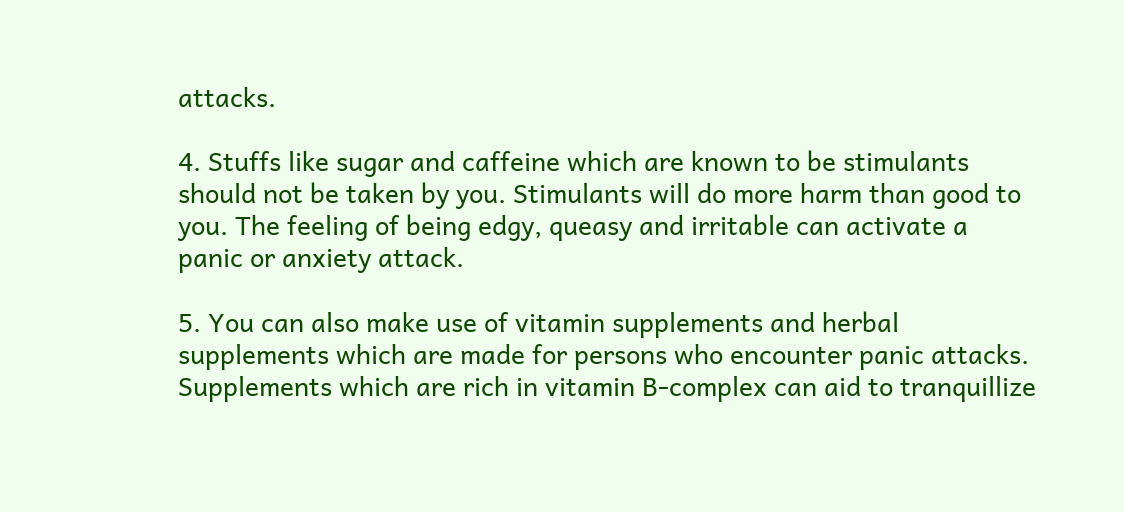attacks.

4. Stuffs like sugar and caffeine which are known to be stimulants should not be taken by you. Stimulants will do more harm than good to you. The feeling of being edgy, queasy and irritable can activate a panic or anxiety attack.

5. You can also make use of vitamin supplements and herbal supplements which are made for persons who encounter panic attacks. Supplements which are rich in vitamin B-complex can aid to tranquillize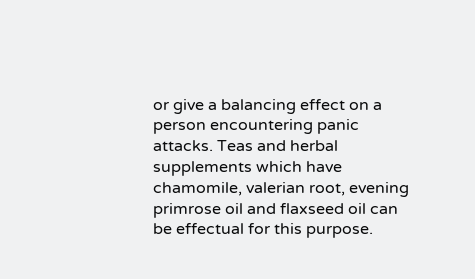or give a balancing effect on a person encountering panic attacks. Teas and herbal supplements which have chamomile, valerian root, evening primrose oil and flaxseed oil can be effectual for this purpose.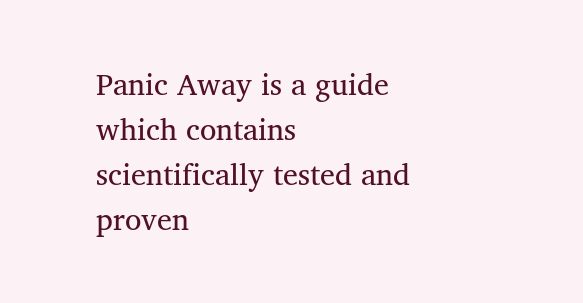Panic Away is a guide which contains scientifically tested and proven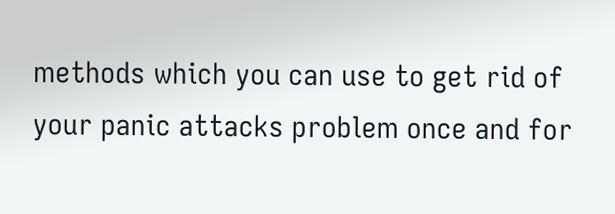methods which you can use to get rid of your panic attacks problem once and for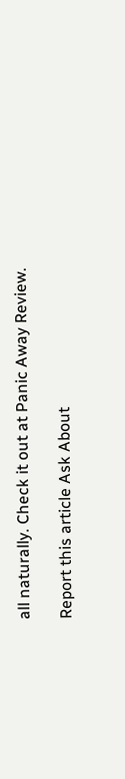all naturally. Check it out at Panic Away Review.

Report this article Ask About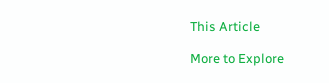This Article

More to Explore